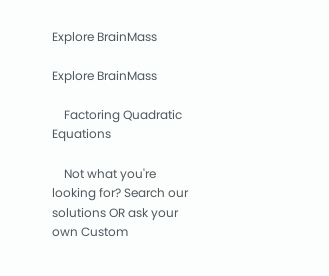Explore BrainMass

Explore BrainMass

    Factoring Quadratic Equations

    Not what you're looking for? Search our solutions OR ask your own Custom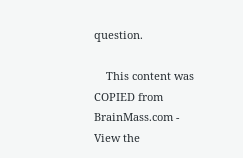question.

    This content was COPIED from BrainMass.com - View the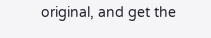original, and get the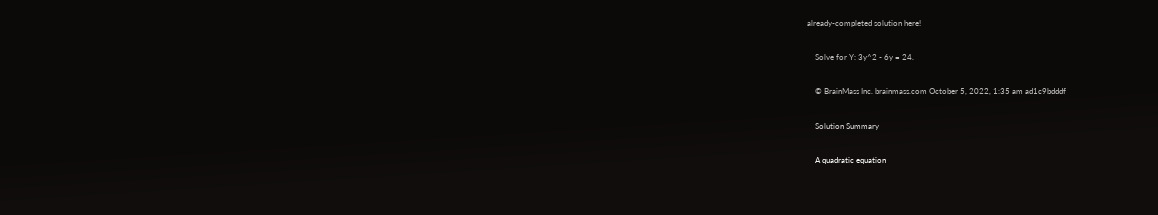already-completed solution here!

    Solve for Y: 3y^2 - 6y = 24.

    © BrainMass Inc. brainmass.com October 5, 2022, 1:35 am ad1c9bdddf

    Solution Summary

    A quadratic equation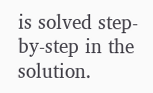is solved step-by-step in the solution.